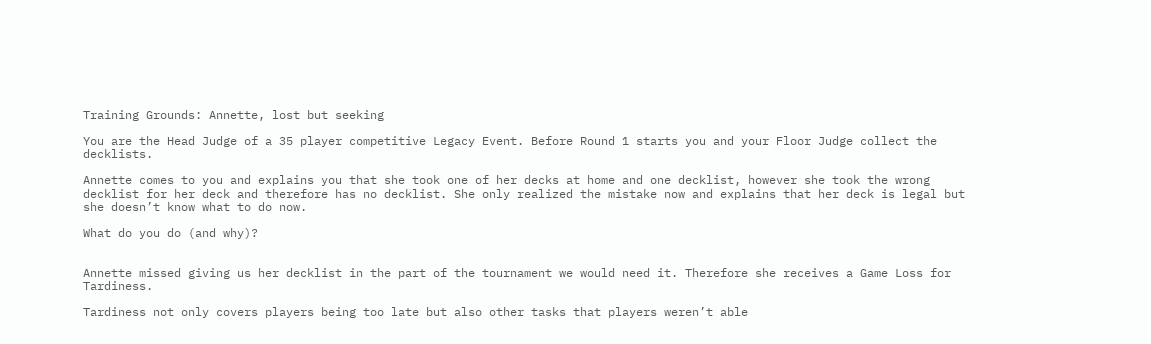Training Grounds: Annette, lost but seeking

You are the Head Judge of a 35 player competitive Legacy Event. Before Round 1 starts you and your Floor Judge collect the decklists.

Annette comes to you and explains you that she took one of her decks at home and one decklist, however she took the wrong decklist for her deck and therefore has no decklist. She only realized the mistake now and explains that her deck is legal but she doesn’t know what to do now.

What do you do (and why)?


Annette missed giving us her decklist in the part of the tournament we would need it. Therefore she receives a Game Loss for Tardiness.

Tardiness not only covers players being too late but also other tasks that players weren’t able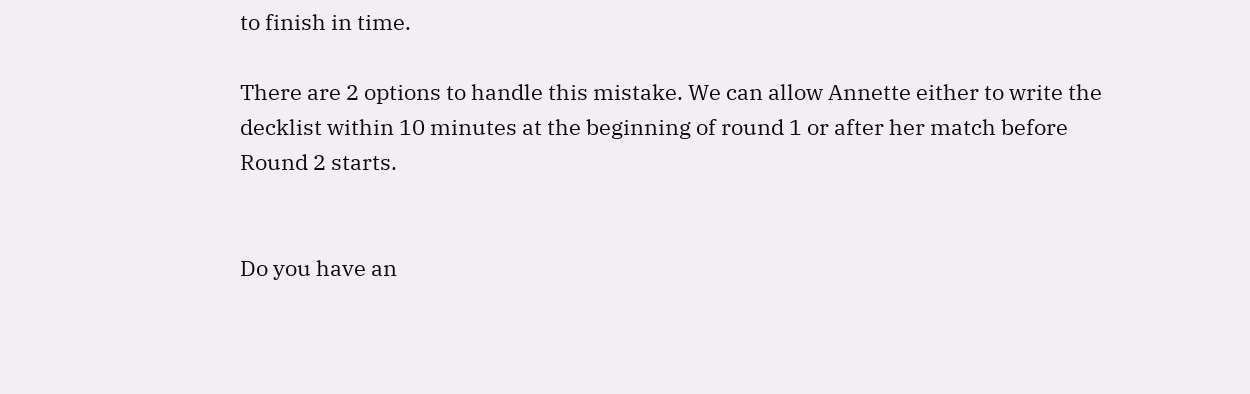to finish in time.

There are 2 options to handle this mistake. We can allow Annette either to write the decklist within 10 minutes at the beginning of round 1 or after her match before Round 2 starts.


Do you have an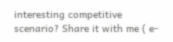interesting competitive scenario? Share it with me ( e-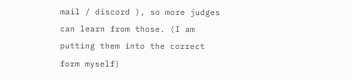mail / discord ), so more judges can learn from those. (I am putting them into the correct form myself)